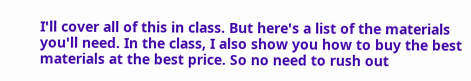I'll cover all of this in class. But here's a list of the materials you'll need. In the class, I also show you how to buy the best materials at the best price. So no need to rush out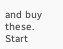and buy these. Start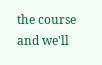the course and we'll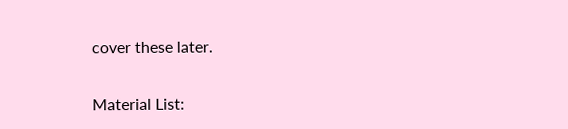cover these later.

Material List: